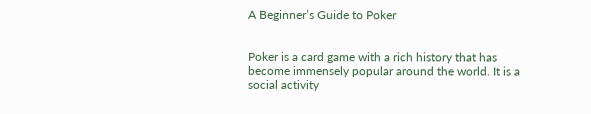A Beginner’s Guide to Poker


Poker is a card game with a rich history that has become immensely popular around the world. It is a social activity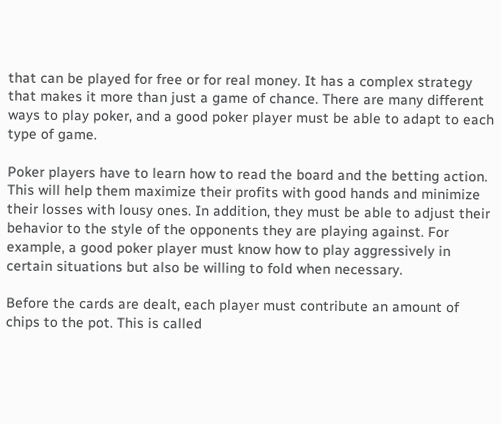that can be played for free or for real money. It has a complex strategy that makes it more than just a game of chance. There are many different ways to play poker, and a good poker player must be able to adapt to each type of game.

Poker players have to learn how to read the board and the betting action. This will help them maximize their profits with good hands and minimize their losses with lousy ones. In addition, they must be able to adjust their behavior to the style of the opponents they are playing against. For example, a good poker player must know how to play aggressively in certain situations but also be willing to fold when necessary.

Before the cards are dealt, each player must contribute an amount of chips to the pot. This is called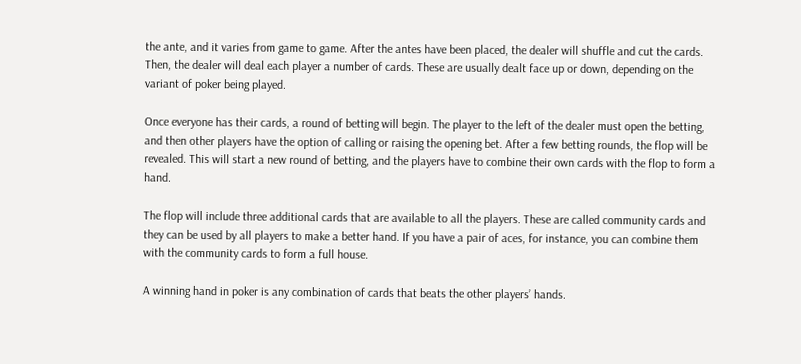the ante, and it varies from game to game. After the antes have been placed, the dealer will shuffle and cut the cards. Then, the dealer will deal each player a number of cards. These are usually dealt face up or down, depending on the variant of poker being played.

Once everyone has their cards, a round of betting will begin. The player to the left of the dealer must open the betting, and then other players have the option of calling or raising the opening bet. After a few betting rounds, the flop will be revealed. This will start a new round of betting, and the players have to combine their own cards with the flop to form a hand.

The flop will include three additional cards that are available to all the players. These are called community cards and they can be used by all players to make a better hand. If you have a pair of aces, for instance, you can combine them with the community cards to form a full house.

A winning hand in poker is any combination of cards that beats the other players’ hands.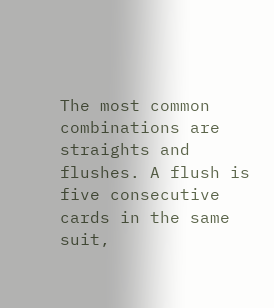The most common combinations are straights and flushes. A flush is five consecutive cards in the same suit,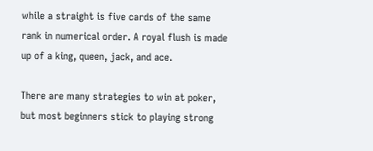while a straight is five cards of the same rank in numerical order. A royal flush is made up of a king, queen, jack, and ace.

There are many strategies to win at poker, but most beginners stick to playing strong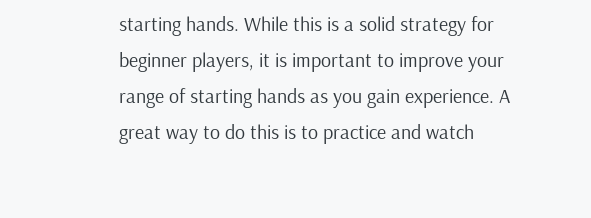starting hands. While this is a solid strategy for beginner players, it is important to improve your range of starting hands as you gain experience. A great way to do this is to practice and watch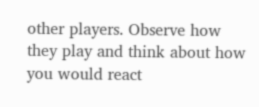other players. Observe how they play and think about how you would react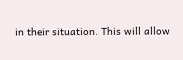in their situation. This will allow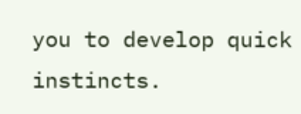you to develop quick instincts.